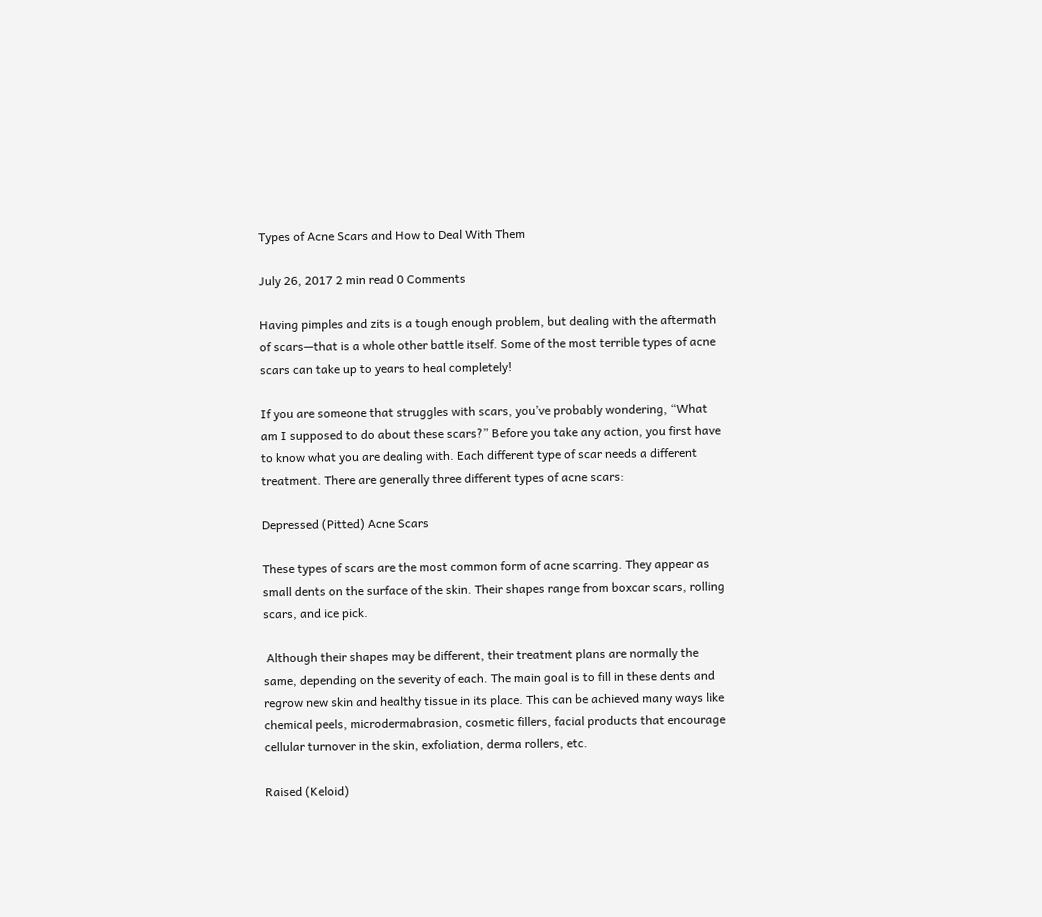Types of Acne Scars and How to Deal With Them

July 26, 2017 2 min read 0 Comments

Having pimples and zits is a tough enough problem, but dealing with the aftermath of scars—that is a whole other battle itself. Some of the most terrible types of acne scars can take up to years to heal completely!

If you are someone that struggles with scars, you’ve probably wondering, “What am I supposed to do about these scars?” Before you take any action, you first have to know what you are dealing with. Each different type of scar needs a different treatment. There are generally three different types of acne scars:

Depressed (Pitted) Acne Scars

These types of scars are the most common form of acne scarring. They appear as small dents on the surface of the skin. Their shapes range from boxcar scars, rolling scars, and ice pick.

 Although their shapes may be different, their treatment plans are normally the same, depending on the severity of each. The main goal is to fill in these dents and regrow new skin and healthy tissue in its place. This can be achieved many ways like chemical peels, microdermabrasion, cosmetic fillers, facial products that encourage cellular turnover in the skin, exfoliation, derma rollers, etc.

Raised (Keloid)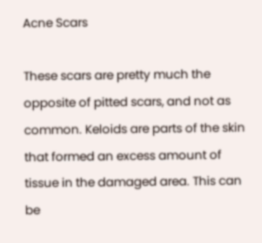Acne Scars

These scars are pretty much the opposite of pitted scars, and not as common. Keloids are parts of the skin that formed an excess amount of tissue in the damaged area. This can be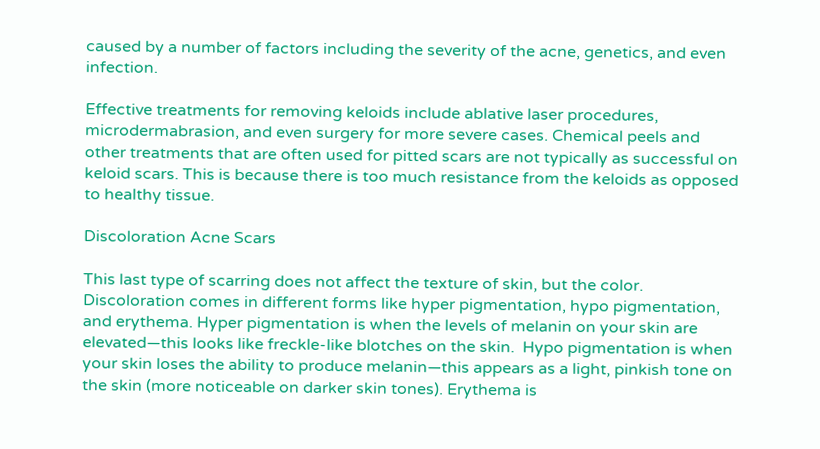caused by a number of factors including the severity of the acne, genetics, and even infection.

Effective treatments for removing keloids include ablative laser procedures, microdermabrasion, and even surgery for more severe cases. Chemical peels and other treatments that are often used for pitted scars are not typically as successful on keloid scars. This is because there is too much resistance from the keloids as opposed to healthy tissue.

Discoloration Acne Scars

This last type of scarring does not affect the texture of skin, but the color. Discoloration comes in different forms like hyper pigmentation, hypo pigmentation, and erythema. Hyper pigmentation is when the levels of melanin on your skin are elevated—this looks like freckle-like blotches on the skin.  Hypo pigmentation is when your skin loses the ability to produce melanin—this appears as a light, pinkish tone on the skin (more noticeable on darker skin tones). Erythema is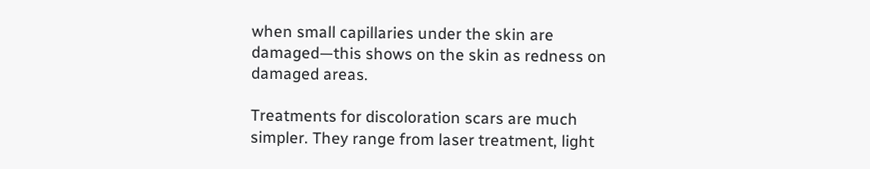when small capillaries under the skin are damaged—this shows on the skin as redness on damaged areas.

Treatments for discoloration scars are much simpler. They range from laser treatment, light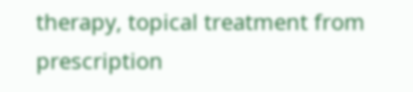therapy, topical treatment from prescription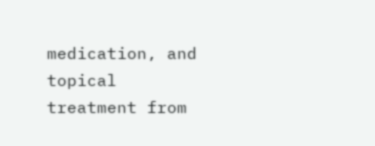medication, and topical treatment from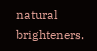natural brighteners.